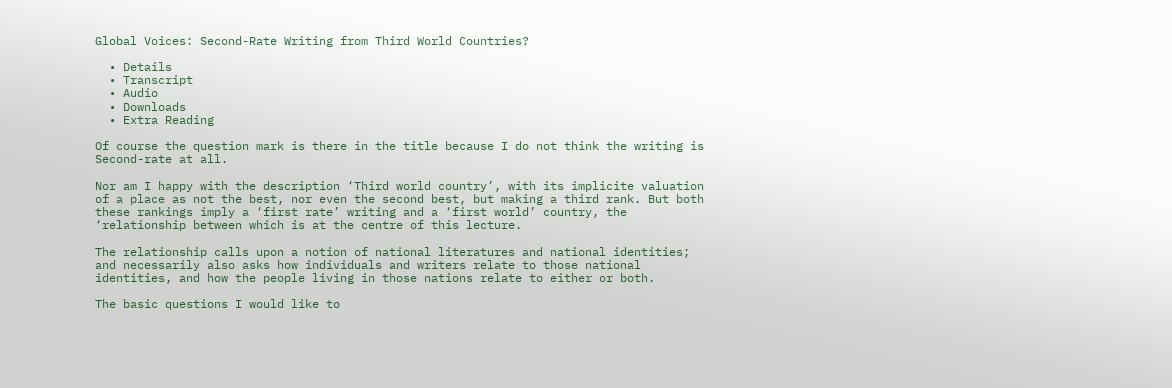Global Voices: Second-Rate Writing from Third World Countries?

  • Details
  • Transcript
  • Audio
  • Downloads
  • Extra Reading

Of course the question mark is there in the title because I do not think the writing is Second-rate at all.

Nor am I happy with the description ‘Third world country’, with its implicite valuation of a place as not the best, nor even the second best, but making a third rank. But both these rankings imply a ‘first rate’ writing and a ‘first world’ country, the ‘relationship between which is at the centre of this lecture.

The relationship calls upon a notion of national literatures and national identities; and necessarily also asks how individuals and writers relate to those national identities, and how the people living in those nations relate to either or both.

The basic questions I would like to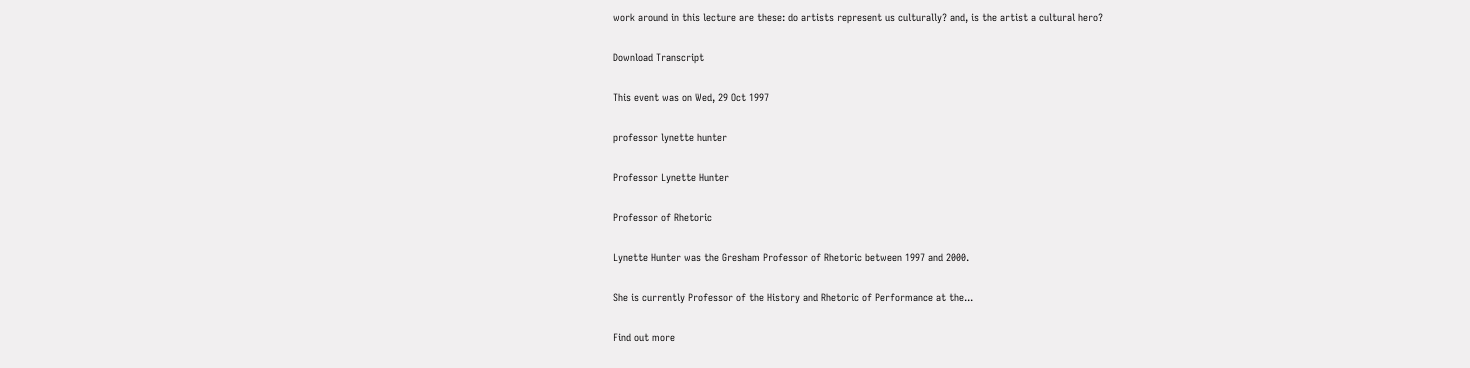work around in this lecture are these: do artists represent us culturally? and, is the artist a cultural hero?

Download Transcript

This event was on Wed, 29 Oct 1997

professor lynette hunter

Professor Lynette Hunter

Professor of Rhetoric

Lynette Hunter was the Gresham Professor of Rhetoric between 1997 and 2000.

She is currently Professor of the History and Rhetoric of Performance at the...

Find out more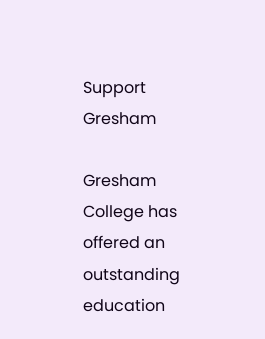Support Gresham

Gresham College has offered an outstanding education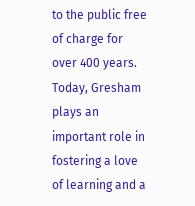to the public free of charge for over 400 years. Today, Gresham plays an important role in fostering a love of learning and a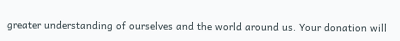greater understanding of ourselves and the world around us. Your donation will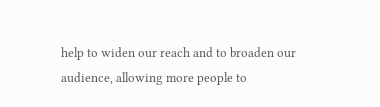help to widen our reach and to broaden our audience, allowing more people to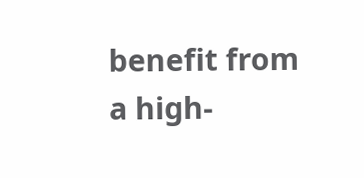benefit from a high-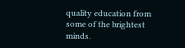quality education from some of the brightest minds.